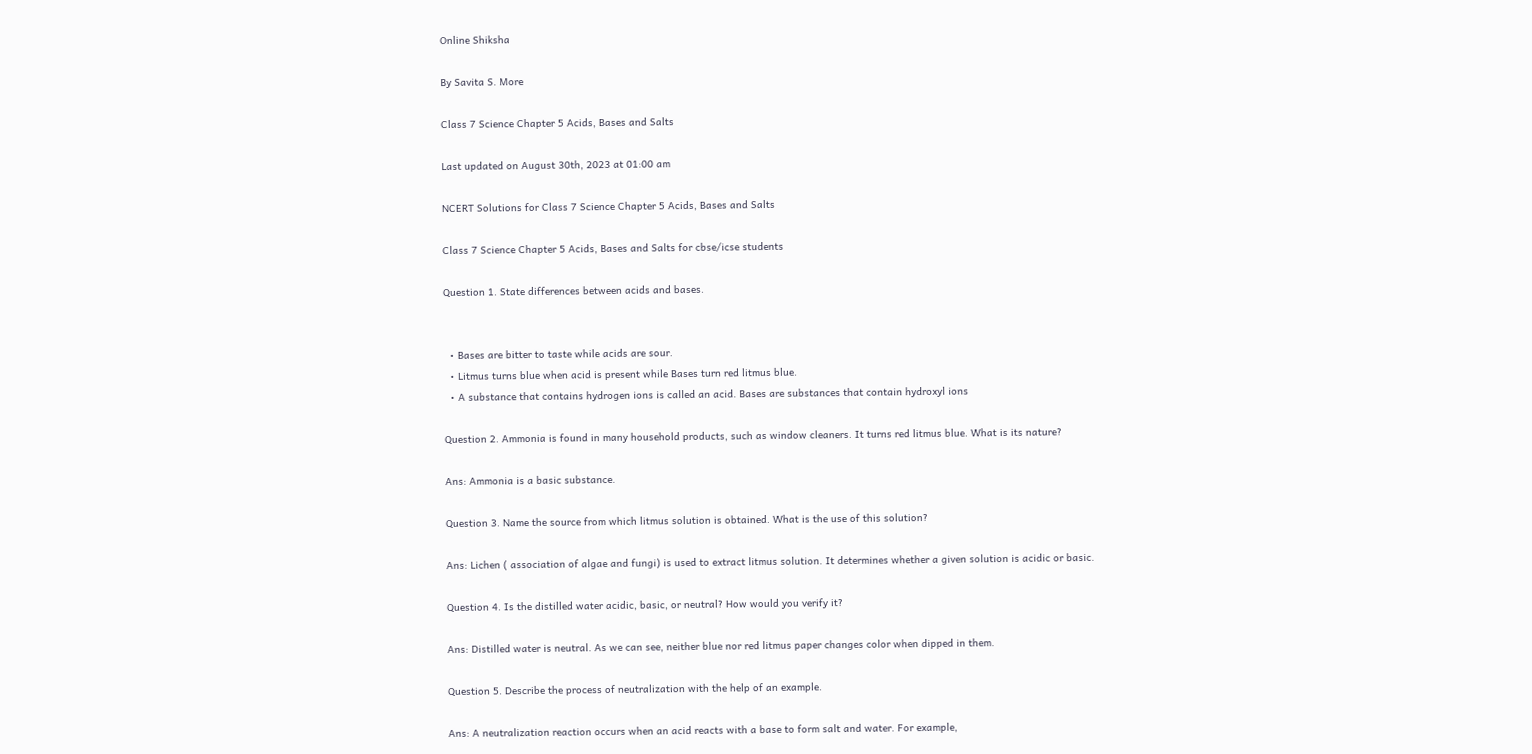Online Shiksha

By Savita S. More

Class 7 Science Chapter 5 Acids, Bases and Salts

Last updated on August 30th, 2023 at 01:00 am

NCERT Solutions for Class 7 Science Chapter 5 Acids, Bases and Salts

Class 7 Science Chapter 5 Acids, Bases and Salts for cbse/icse students

Question 1. State differences between acids and bases.


  • Bases are bitter to taste while acids are sour.
  • Litmus turns blue when acid is present while Bases turn red litmus blue.
  • A substance that contains hydrogen ions is called an acid. Bases are substances that contain hydroxyl ions

Question 2. Ammonia is found in many household products, such as window cleaners. It turns red litmus blue. What is its nature?

Ans: Ammonia is a basic substance.

Question 3. Name the source from which litmus solution is obtained. What is the use of this solution?

Ans: Lichen ( association of algae and fungi) is used to extract litmus solution. It determines whether a given solution is acidic or basic.

Question 4. Is the distilled water acidic, basic, or neutral? How would you verify it?

Ans: Distilled water is neutral. As we can see, neither blue nor red litmus paper changes color when dipped in them.

Question 5. Describe the process of neutralization with the help of an example.

Ans: A neutralization reaction occurs when an acid reacts with a base to form salt and water. For example,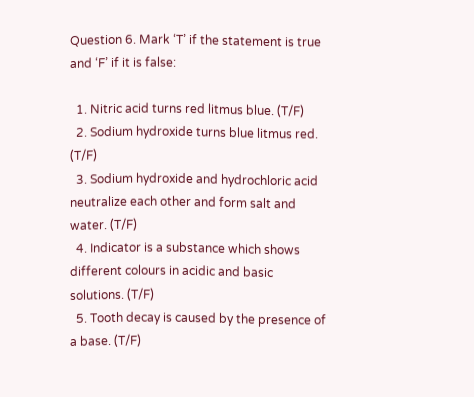Question 6. Mark ‘T’ if the statement is true and ‘F’ if it is false:

  1. Nitric acid turns red litmus blue. (T/F)
  2. Sodium hydroxide turns blue litmus red. (T/F)
  3. Sodium hydroxide and hydrochloric acid neutralize each other and form salt and water. (T/F)
  4. Indicator is a substance which shows different colours in acidic and basic solutions. (T/F)
  5. Tooth decay is caused by the presence of a base. (T/F)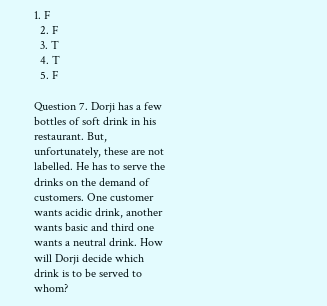1. F
  2. F
  3. T
  4. T
  5. F

Question 7. Dorji has a few bottles of soft drink in his restaurant. But, unfortunately, these are not labelled. He has to serve the drinks on the demand of customers. One customer wants acidic drink, another wants basic and third one wants a neutral drink. How will Dorji decide which drink is to be served to whom?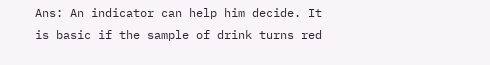Ans: An indicator can help him decide. It is basic if the sample of drink turns red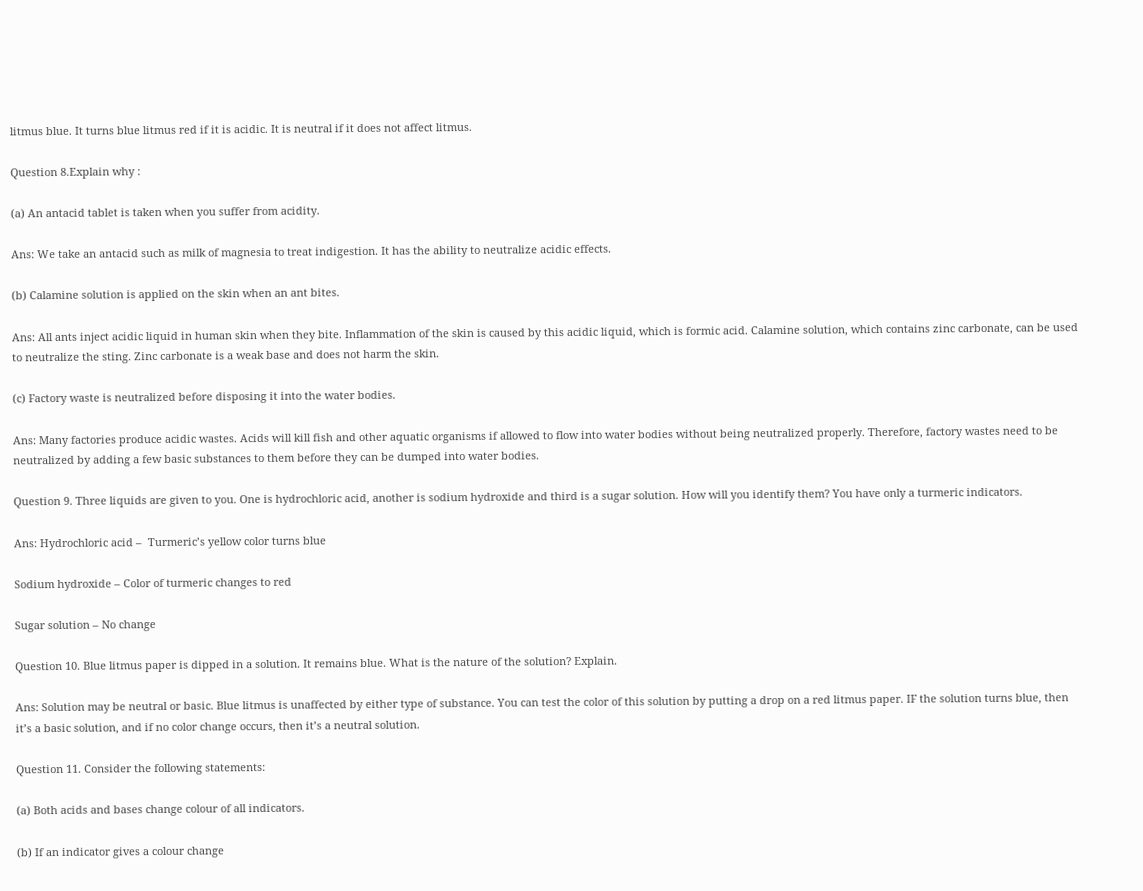litmus blue. It turns blue litmus red if it is acidic. It is neutral if it does not affect litmus.

Question 8.Explain why :

(a) An antacid tablet is taken when you suffer from acidity.

Ans: We take an antacid such as milk of magnesia to treat indigestion. It has the ability to neutralize acidic effects.

(b) Calamine solution is applied on the skin when an ant bites.

Ans: All ants inject acidic liquid in human skin when they bite. Inflammation of the skin is caused by this acidic liquid, which is formic acid. Calamine solution, which contains zinc carbonate, can be used to neutralize the sting. Zinc carbonate is a weak base and does not harm the skin.

(c) Factory waste is neutralized before disposing it into the water bodies.

Ans: Many factories produce acidic wastes. Acids will kill fish and other aquatic organisms if allowed to flow into water bodies without being neutralized properly. Therefore, factory wastes need to be neutralized by adding a few basic substances to them before they can be dumped into water bodies.

Question 9. Three liquids are given to you. One is hydrochloric acid, another is sodium hydroxide and third is a sugar solution. How will you identify them? You have only a turmeric indicators.

Ans: Hydrochloric acid –  Turmeric’s yellow color turns blue

Sodium hydroxide – Color of turmeric changes to red

Sugar solution – No change

Question 10. Blue litmus paper is dipped in a solution. It remains blue. What is the nature of the solution? Explain.

Ans: Solution may be neutral or basic. Blue litmus is unaffected by either type of substance. You can test the color of this solution by putting a drop on a red litmus paper. IF the solution turns blue, then it’s a basic solution, and if no color change occurs, then it’s a neutral solution.

Question 11. Consider the following statements:

(a) Both acids and bases change colour of all indicators.

(b) If an indicator gives a colour change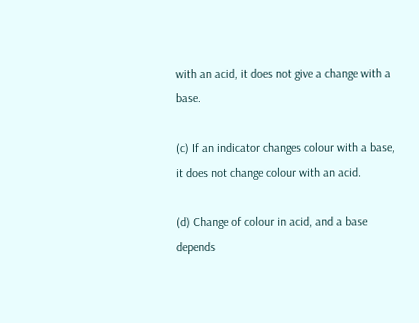with an acid, it does not give a change with a base.

(c) If an indicator changes colour with a base, it does not change colour with an acid.

(d) Change of colour in acid, and a base depends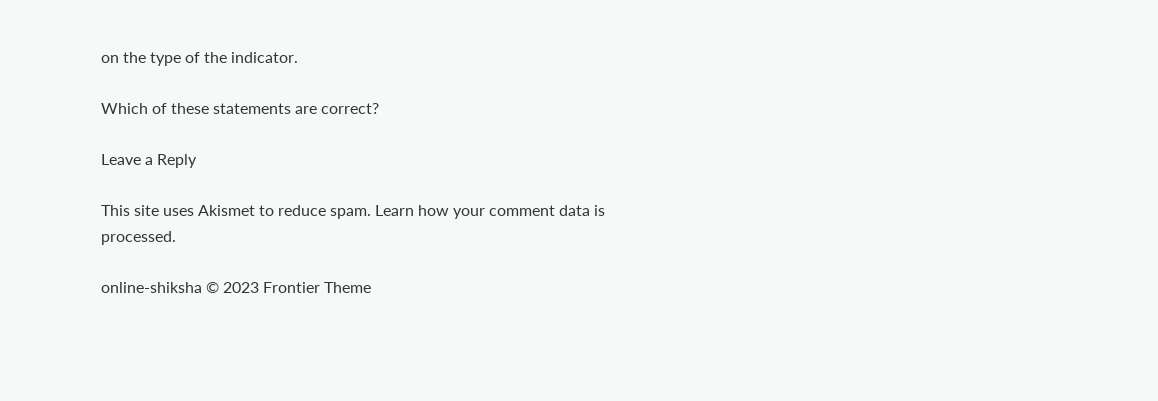on the type of the indicator.

Which of these statements are correct?

Leave a Reply

This site uses Akismet to reduce spam. Learn how your comment data is processed.

online-shiksha © 2023 Frontier Theme